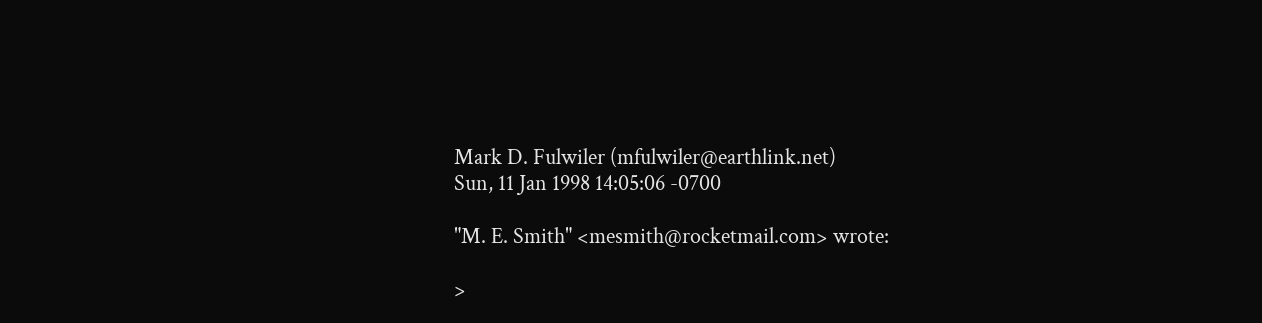Mark D. Fulwiler (mfulwiler@earthlink.net)
Sun, 11 Jan 1998 14:05:06 -0700

"M. E. Smith" <mesmith@rocketmail.com> wrote:

>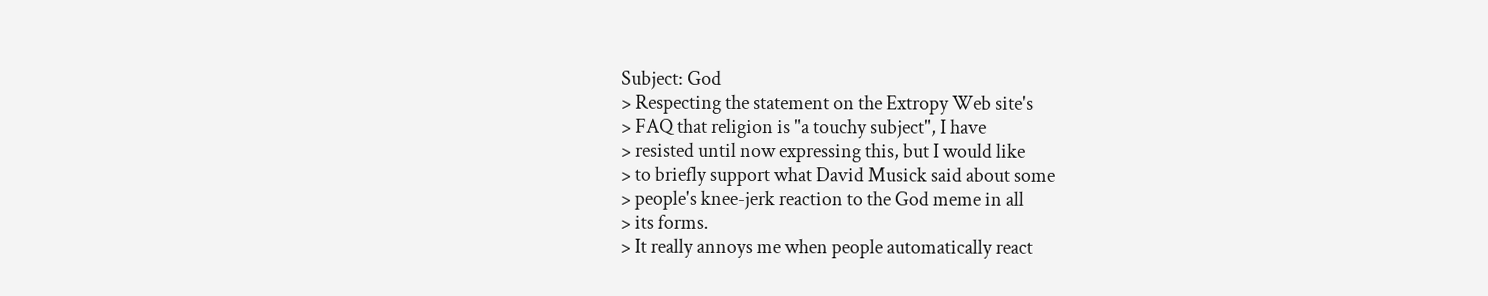Subject: God
> Respecting the statement on the Extropy Web site's
> FAQ that religion is "a touchy subject", I have
> resisted until now expressing this, but I would like
> to briefly support what David Musick said about some
> people's knee-jerk reaction to the God meme in all
> its forms.
> It really annoys me when people automatically react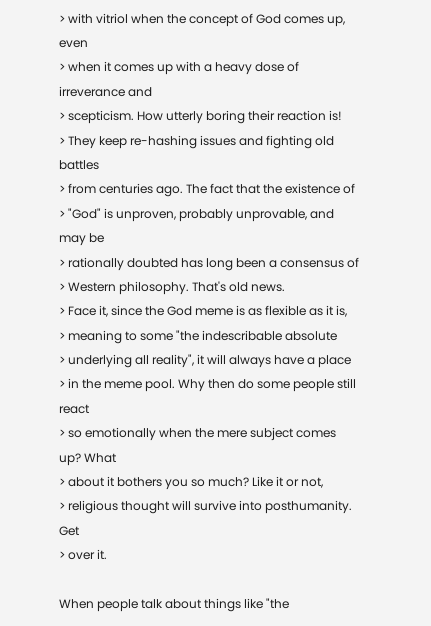> with vitriol when the concept of God comes up, even
> when it comes up with a heavy dose of irreverance and
> scepticism. How utterly boring their reaction is!
> They keep re-hashing issues and fighting old battles
> from centuries ago. The fact that the existence of
> "God" is unproven, probably unprovable, and may be
> rationally doubted has long been a consensus of
> Western philosophy. That's old news.
> Face it, since the God meme is as flexible as it is,
> meaning to some "the indescribable absolute
> underlying all reality", it will always have a place
> in the meme pool. Why then do some people still react
> so emotionally when the mere subject comes up? What
> about it bothers you so much? Like it or not,
> religious thought will survive into posthumanity. Get
> over it.

When people talk about things like "the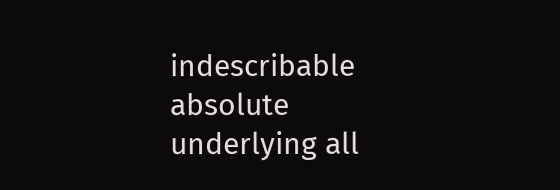indescribable absolute
underlying all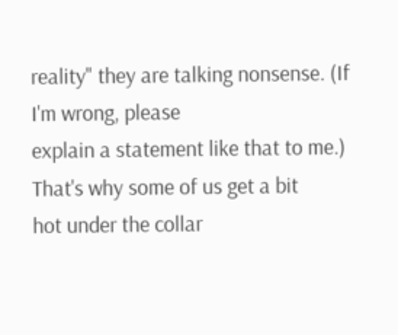reality" they are talking nonsense. (If I'm wrong, please
explain a statement like that to me.) That's why some of us get a bit
hot under the collar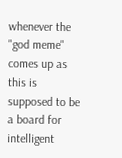whenever the "god meme" comes up as this is
supposed to be a board for intelligent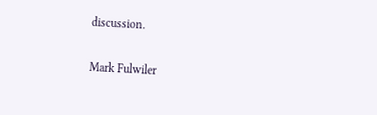discussion.

Mark Fulwiler